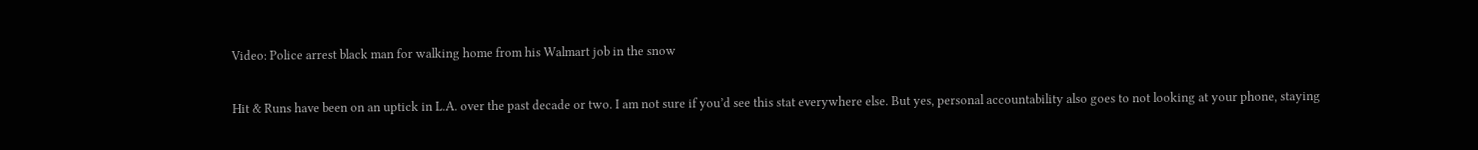Video: Police arrest black man for walking home from his Walmart job in the snow

Hit & Runs have been on an uptick in L.A. over the past decade or two. I am not sure if you’d see this stat everywhere else. But yes, personal accountability also goes to not looking at your phone, staying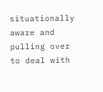situationally aware and pulling over to deal with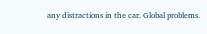any distractions in the car. Global problems.